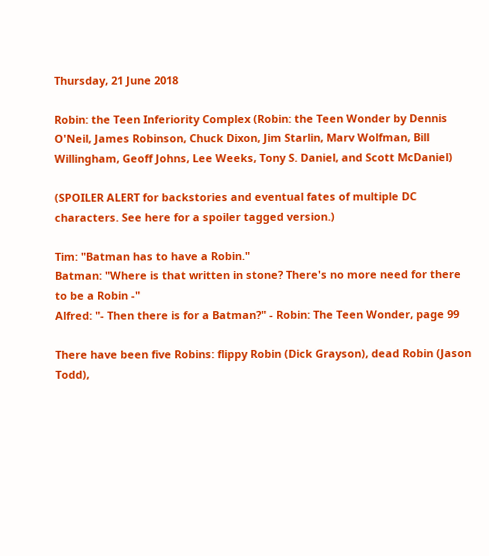Thursday, 21 June 2018

Robin: the Teen Inferiority Complex (Robin: the Teen Wonder by Dennis O'Neil, James Robinson, Chuck Dixon, Jim Starlin, Marv Wolfman, Bill Willingham, Geoff Johns, Lee Weeks, Tony S. Daniel, and Scott McDaniel)

(SPOILER ALERT for backstories and eventual fates of multiple DC characters. See here for a spoiler tagged version.)

Tim: "Batman has to have a Robin."
Batman: "Where is that written in stone? There's no more need for there to be a Robin -"
Alfred: "- Then there is for a Batman?" - Robin: The Teen Wonder, page 99

There have been five Robins: flippy Robin (Dick Grayson), dead Robin (Jason Todd),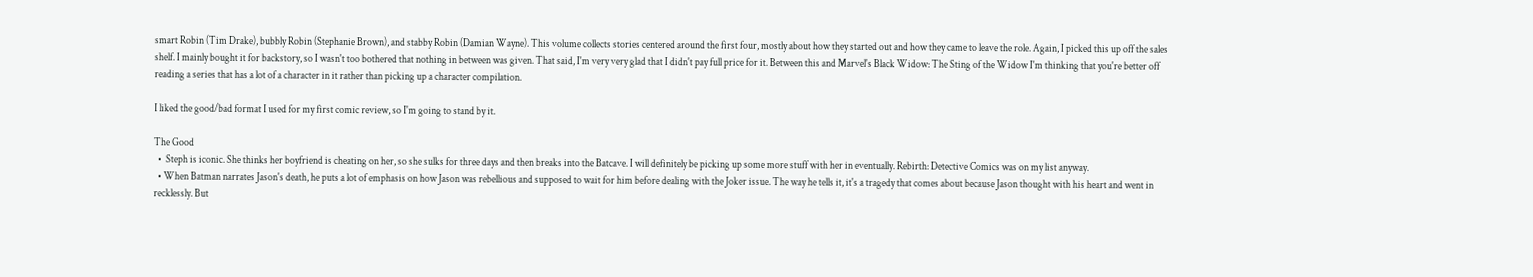smart Robin (Tim Drake), bubbly Robin (Stephanie Brown), and stabby Robin (Damian Wayne). This volume collects stories centered around the first four, mostly about how they started out and how they came to leave the role. Again, I picked this up off the sales shelf. I mainly bought it for backstory, so I wasn't too bothered that nothing in between was given. That said, I'm very very glad that I didn't pay full price for it. Between this and Marvel's Black Widow: The Sting of the Widow I'm thinking that you're better off reading a series that has a lot of a character in it rather than picking up a character compilation.

I liked the good/bad format I used for my first comic review, so I'm going to stand by it.

The Good
  •  Steph is iconic. She thinks her boyfriend is cheating on her, so she sulks for three days and then breaks into the Batcave. I will definitely be picking up some more stuff with her in eventually. Rebirth: Detective Comics was on my list anyway.
  • When Batman narrates Jason's death, he puts a lot of emphasis on how Jason was rebellious and supposed to wait for him before dealing with the Joker issue. The way he tells it, it's a tragedy that comes about because Jason thought with his heart and went in recklessly. But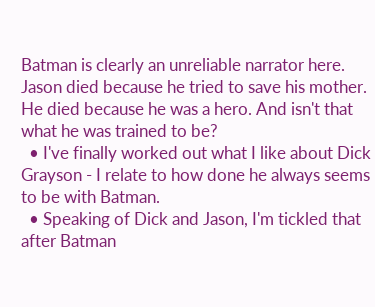Batman is clearly an unreliable narrator here. Jason died because he tried to save his mother. He died because he was a hero. And isn't that what he was trained to be?
  • I've finally worked out what I like about Dick Grayson - I relate to how done he always seems to be with Batman.
  • Speaking of Dick and Jason, I'm tickled that after Batman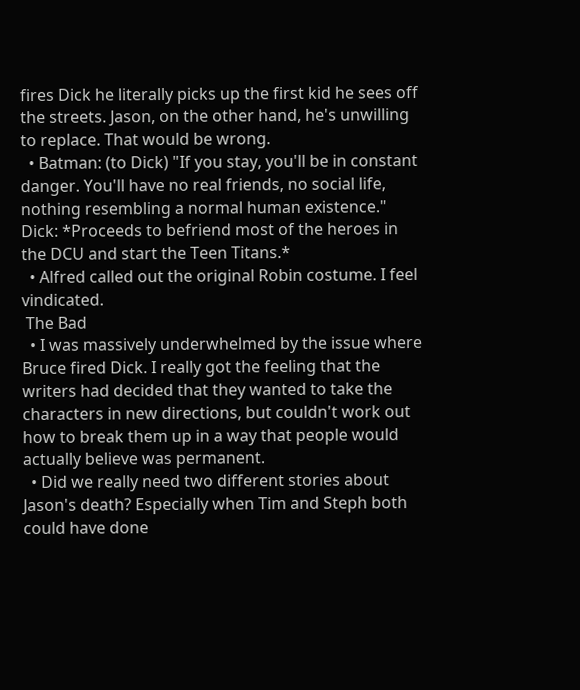fires Dick he literally picks up the first kid he sees off the streets. Jason, on the other hand, he's unwilling to replace. That would be wrong.
  • Batman: (to Dick) "If you stay, you'll be in constant danger. You'll have no real friends, no social life, nothing resembling a normal human existence." Dick: *Proceeds to befriend most of the heroes in the DCU and start the Teen Titans.*
  • Alfred called out the original Robin costume. I feel vindicated.
 The Bad
  • I was massively underwhelmed by the issue where Bruce fired Dick. I really got the feeling that the writers had decided that they wanted to take the characters in new directions, but couldn't work out how to break them up in a way that people would actually believe was permanent.
  • Did we really need two different stories about Jason's death? Especially when Tim and Steph both could have done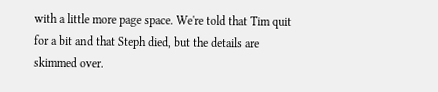with a little more page space. We're told that Tim quit for a bit and that Steph died, but the details are skimmed over.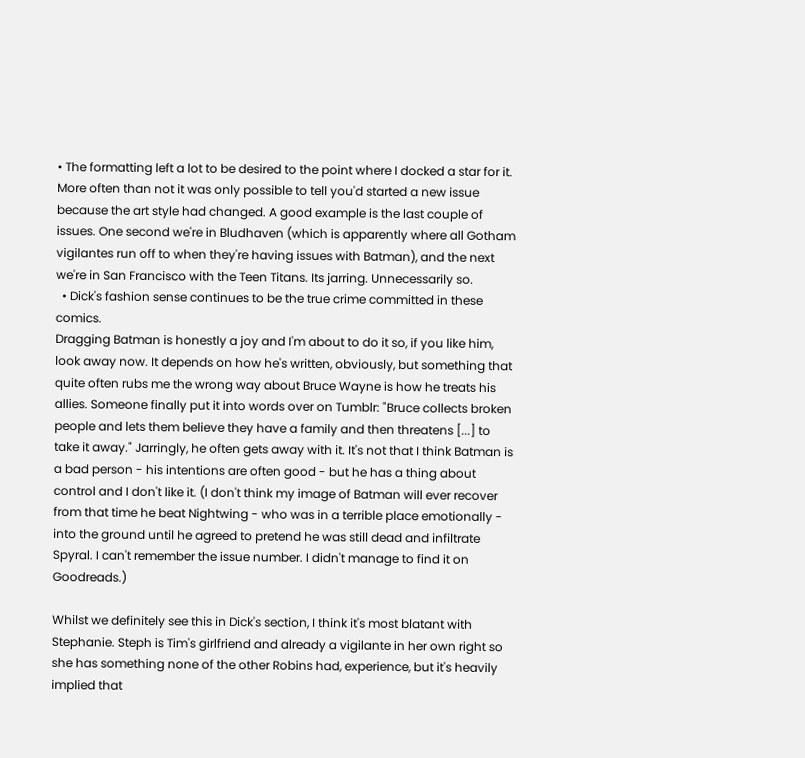• The formatting left a lot to be desired to the point where I docked a star for it. More often than not it was only possible to tell you'd started a new issue because the art style had changed. A good example is the last couple of issues. One second we're in Bludhaven (which is apparently where all Gotham vigilantes run off to when they're having issues with Batman), and the next we're in San Francisco with the Teen Titans. Its jarring. Unnecessarily so.
  • Dick's fashion sense continues to be the true crime committed in these comics.
Dragging Batman is honestly a joy and I'm about to do it so, if you like him, look away now. It depends on how he's written, obviously, but something that quite often rubs me the wrong way about Bruce Wayne is how he treats his allies. Someone finally put it into words over on Tumblr: "Bruce collects broken people and lets them believe they have a family and then threatens [...] to take it away." Jarringly, he often gets away with it. It's not that I think Batman is a bad person - his intentions are often good - but he has a thing about control and I don't like it. (I don't think my image of Batman will ever recover from that time he beat Nightwing - who was in a terrible place emotionally - into the ground until he agreed to pretend he was still dead and infiltrate Spyral. I can't remember the issue number. I didn't manage to find it on Goodreads.)

Whilst we definitely see this in Dick's section, I think it's most blatant with Stephanie. Steph is Tim's girlfriend and already a vigilante in her own right so she has something none of the other Robins had, experience, but it's heavily implied that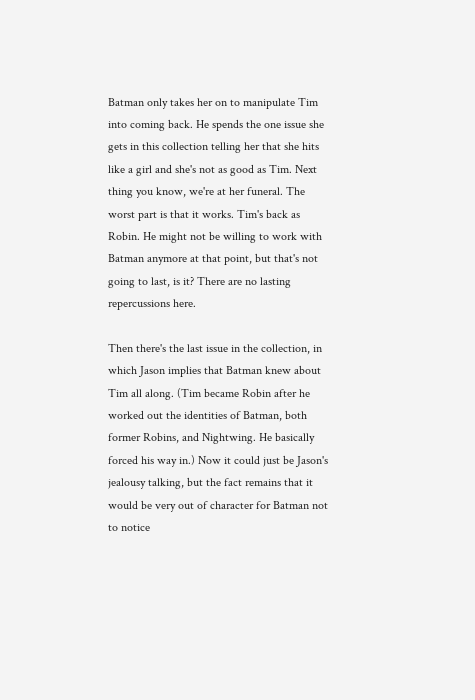Batman only takes her on to manipulate Tim into coming back. He spends the one issue she gets in this collection telling her that she hits like a girl and she's not as good as Tim. Next thing you know, we're at her funeral. The worst part is that it works. Tim's back as Robin. He might not be willing to work with Batman anymore at that point, but that's not going to last, is it? There are no lasting repercussions here.

Then there's the last issue in the collection, in which Jason implies that Batman knew about Tim all along. (Tim became Robin after he worked out the identities of Batman, both former Robins, and Nightwing. He basically forced his way in.) Now it could just be Jason's jealousy talking, but the fact remains that it would be very out of character for Batman not to notice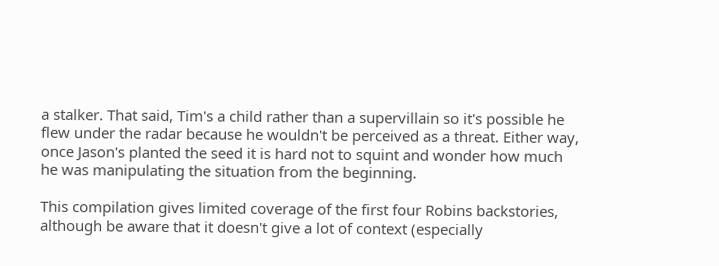a stalker. That said, Tim's a child rather than a supervillain so it's possible he flew under the radar because he wouldn't be perceived as a threat. Either way, once Jason's planted the seed it is hard not to squint and wonder how much he was manipulating the situation from the beginning.

This compilation gives limited coverage of the first four Robins backstories, although be aware that it doesn't give a lot of context (especially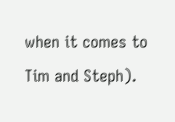when it comes to Tim and Steph).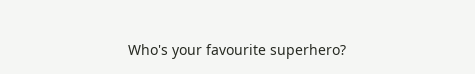Who's your favourite superhero?